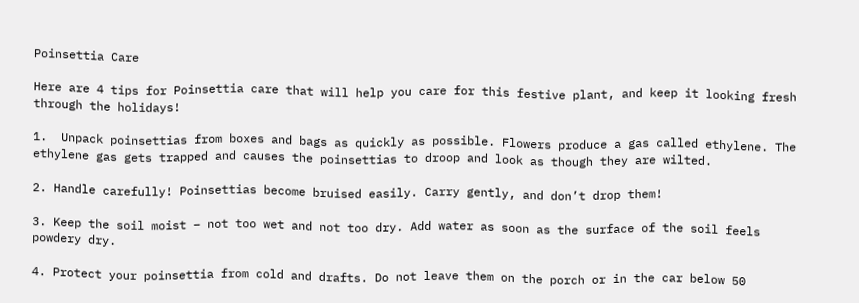Poinsettia Care

Here are 4 tips for Poinsettia care that will help you care for this festive plant, and keep it looking fresh through the holidays!

1.  Unpack poinsettias from boxes and bags as quickly as possible. Flowers produce a gas called ethylene. The ethylene gas gets trapped and causes the poinsettias to droop and look as though they are wilted.

2. Handle carefully! Poinsettias become bruised easily. Carry gently, and don’t drop them!

3. Keep the soil moist – not too wet and not too dry. Add water as soon as the surface of the soil feels powdery dry.

4. Protect your poinsettia from cold and drafts. Do not leave them on the porch or in the car below 50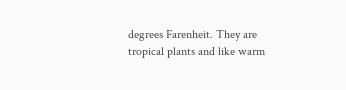degrees Farenheit. They are tropical plants and like warm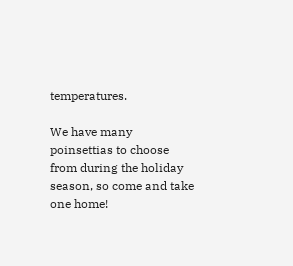temperatures.

We have many poinsettias to choose from during the holiday season, so come and take one home!